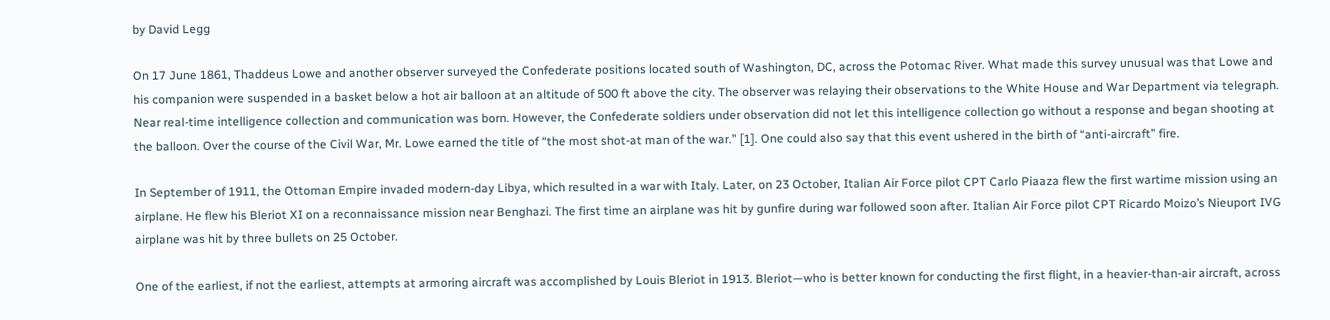by David Legg

On 17 June 1861, Thaddeus Lowe and another observer surveyed the Confederate positions located south of Washington, DC, across the Potomac River. What made this survey unusual was that Lowe and his companion were suspended in a basket below a hot air balloon at an altitude of 500 ft above the city. The observer was relaying their observations to the White House and War Department via telegraph. Near real-time intelligence collection and communication was born. However, the Confederate soldiers under observation did not let this intelligence collection go without a response and began shooting at the balloon. Over the course of the Civil War, Mr. Lowe earned the title of “the most shot-at man of the war.” [1]. One could also say that this event ushered in the birth of “anti-aircraft” fire.

In September of 1911, the Ottoman Empire invaded modern-day Libya, which resulted in a war with Italy. Later, on 23 October, Italian Air Force pilot CPT Carlo Piaaza flew the first wartime mission using an airplane. He flew his Bleriot XI on a reconnaissance mission near Benghazi. The first time an airplane was hit by gunfire during war followed soon after. Italian Air Force pilot CPT Ricardo Moizo’s Nieuport IVG airplane was hit by three bullets on 25 October.

One of the earliest, if not the earliest, attempts at armoring aircraft was accomplished by Louis Bleriot in 1913. Bleriot—who is better known for conducting the first flight, in a heavier-than-air aircraft, across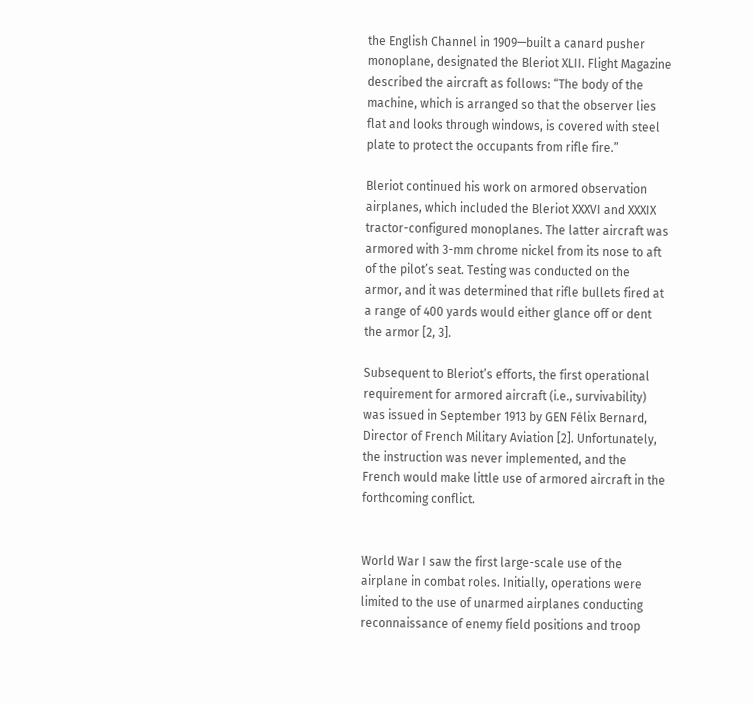the English Channel in 1909—built a canard pusher monoplane, designated the Bleriot XLII. Flight Magazine described the aircraft as follows: “The body of the machine, which is arranged so that the observer lies flat and looks through windows, is covered with steel plate to protect the occupants from rifle fire.”

Bleriot continued his work on armored observation airplanes, which included the Bleriot XXXVI and XXXIX tractor-configured monoplanes. The latter aircraft was armored with 3-mm chrome nickel from its nose to aft of the pilot’s seat. Testing was conducted on the armor, and it was determined that rifle bullets fired at a range of 400 yards would either glance off or dent the armor [2, 3].

Subsequent to Bleriot’s efforts, the first operational requirement for armored aircraft (i.e., survivability) was issued in September 1913 by GEN Félix Bernard, Director of French Military Aviation [2]. Unfortunately, the instruction was never implemented, and the French would make little use of armored aircraft in the forthcoming conflict.


World War I saw the first large-scale use of the airplane in combat roles. Initially, operations were limited to the use of unarmed airplanes conducting reconnaissance of enemy field positions and troop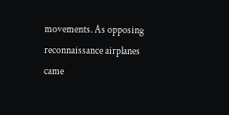movements. As opposing reconnaissance airplanes came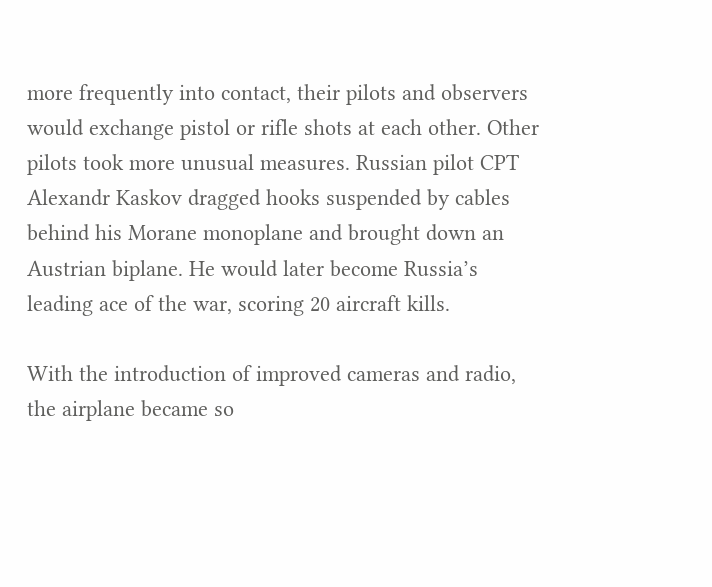more frequently into contact, their pilots and observers would exchange pistol or rifle shots at each other. Other pilots took more unusual measures. Russian pilot CPT Alexandr Kaskov dragged hooks suspended by cables behind his Morane monoplane and brought down an Austrian biplane. He would later become Russia’s leading ace of the war, scoring 20 aircraft kills.

With the introduction of improved cameras and radio, the airplane became so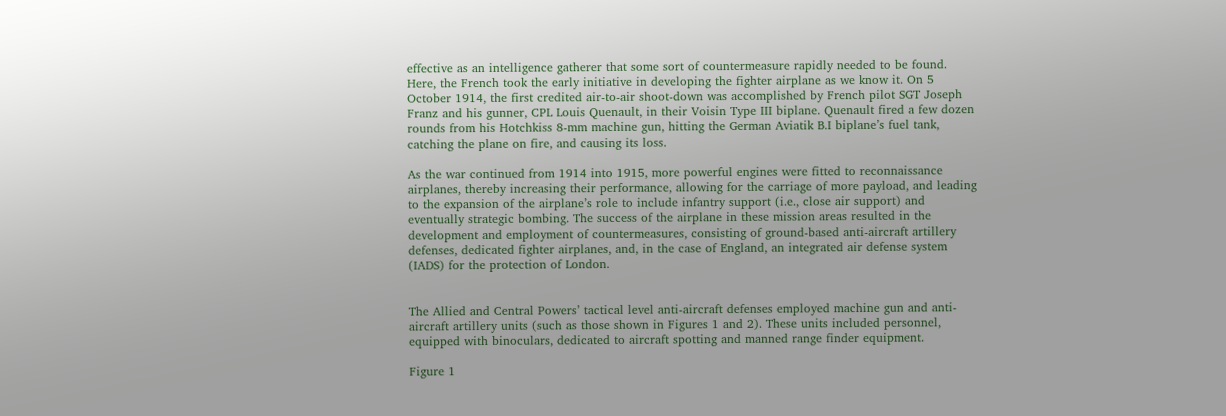effective as an intelligence gatherer that some sort of countermeasure rapidly needed to be found. Here, the French took the early initiative in developing the fighter airplane as we know it. On 5 October 1914, the first credited air-to-air shoot-down was accomplished by French pilot SGT Joseph Franz and his gunner, CPL Louis Quenault, in their Voisin Type III biplane. Quenault fired a few dozen rounds from his Hotchkiss 8-mm machine gun, hitting the German Aviatik B.I biplane’s fuel tank, catching the plane on fire, and causing its loss.

As the war continued from 1914 into 1915, more powerful engines were fitted to reconnaissance airplanes, thereby increasing their performance, allowing for the carriage of more payload, and leading to the expansion of the airplane’s role to include infantry support (i.e., close air support) and eventually strategic bombing. The success of the airplane in these mission areas resulted in the development and employment of countermeasures, consisting of ground-based anti-aircraft artillery defenses, dedicated fighter airplanes, and, in the case of England, an integrated air defense system (IADS) for the protection of London.


The Allied and Central Powers’ tactical level anti-aircraft defenses employed machine gun and anti-aircraft artillery units (such as those shown in Figures 1 and 2). These units included personnel, equipped with binoculars, dedicated to aircraft spotting and manned range finder equipment.

Figure 1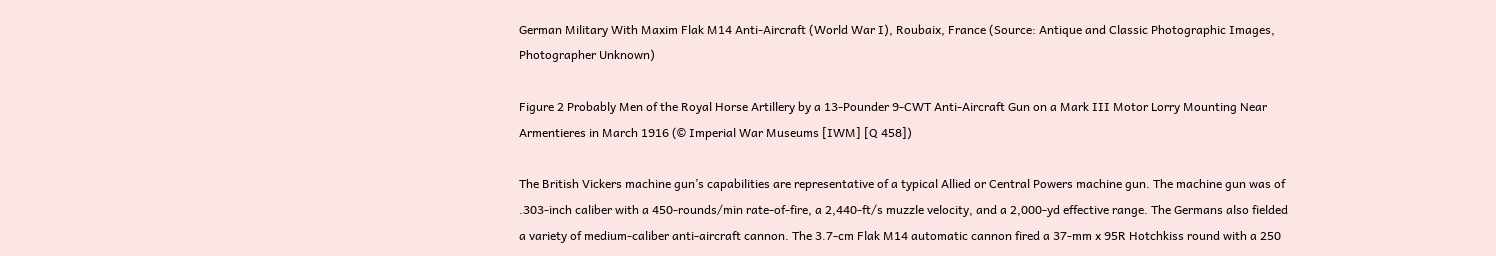German Military With Maxim Flak M14 Anti-Aircraft (World War I), Roubaix, France (Source: Antique and Classic Photographic Images, Photographer Unknown)

Figure 2 Probably Men of the Royal Horse Artillery by a 13-Pounder 9-CWT Anti-Aircraft Gun on a Mark III Motor Lorry Mounting Near Armentieres in March 1916 (© Imperial War Museums [IWM] [Q 458])

The British Vickers machine gun’s capabilities are representative of a typical Allied or Central Powers machine gun. The machine gun was of .303-inch caliber with a 450-rounds/min rate-of-fire, a 2,440-ft/s muzzle velocity, and a 2,000-yd effective range. The Germans also fielded a variety of medium-caliber anti-aircraft cannon. The 3.7-cm Flak M14 automatic cannon fired a 37-mm x 95R Hotchkiss round with a 250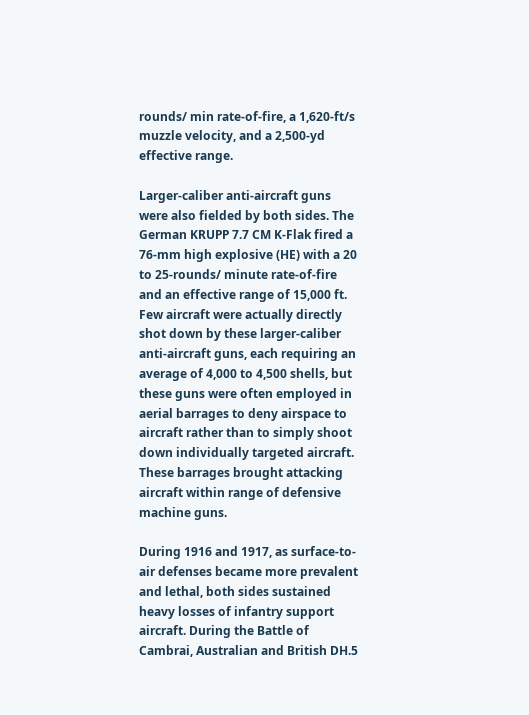rounds/ min rate-of-fire, a 1,620-ft/s muzzle velocity, and a 2,500-yd effective range.

Larger-caliber anti-aircraft guns were also fielded by both sides. The German KRUPP 7.7 CM K-Flak fired a 76-mm high explosive (HE) with a 20 to 25-rounds/ minute rate-of-fire and an effective range of 15,000 ft. Few aircraft were actually directly shot down by these larger-caliber anti-aircraft guns, each requiring an average of 4,000 to 4,500 shells, but these guns were often employed in aerial barrages to deny airspace to aircraft rather than to simply shoot down individually targeted aircraft. These barrages brought attacking aircraft within range of defensive machine guns.

During 1916 and 1917, as surface-to-air defenses became more prevalent and lethal, both sides sustained heavy losses of infantry support aircraft. During the Battle of Cambrai, Australian and British DH.5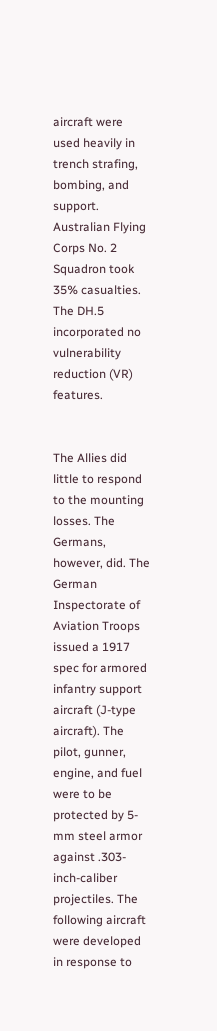aircraft were used heavily in trench strafing, bombing, and support. Australian Flying Corps No. 2 Squadron took 35% casualties. The DH.5 incorporated no vulnerability reduction (VR) features.


The Allies did little to respond to the mounting losses. The Germans, however, did. The German Inspectorate of Aviation Troops issued a 1917 spec for armored infantry support aircraft (J-type aircraft). The pilot, gunner, engine, and fuel were to be protected by 5-mm steel armor against .303-inch-caliber projectiles. The following aircraft were developed in response to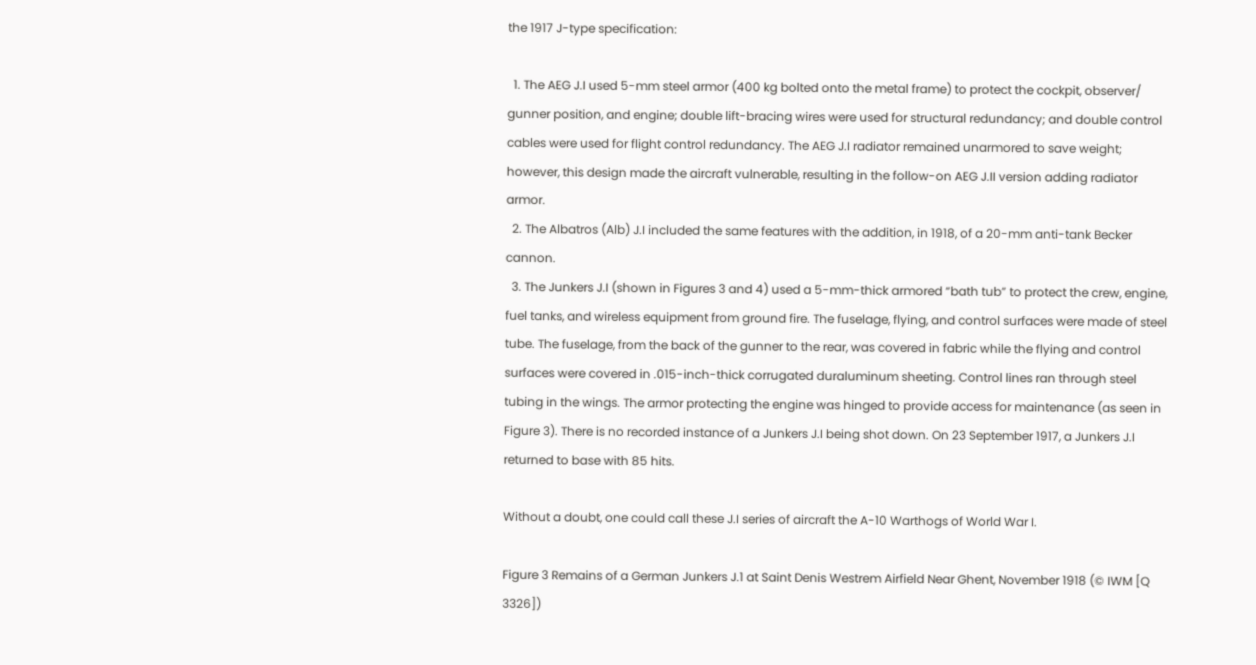the 1917 J-type specification:

  1. The AEG J.I used 5-mm steel armor (400 kg bolted onto the metal frame) to protect the cockpit, observer/ gunner position, and engine; double lift-bracing wires were used for structural redundancy; and double control cables were used for flight control redundancy. The AEG J.I radiator remained unarmored to save weight; however, this design made the aircraft vulnerable, resulting in the follow-on AEG J.II version adding radiator armor.
  2. The Albatros (Alb) J.I included the same features with the addition, in 1918, of a 20-mm anti-tank Becker cannon.
  3. The Junkers J.I (shown in Figures 3 and 4) used a 5-mm-thick armored “bath tub” to protect the crew, engine, fuel tanks, and wireless equipment from ground fire. The fuselage, flying, and control surfaces were made of steel tube. The fuselage, from the back of the gunner to the rear, was covered in fabric while the flying and control surfaces were covered in .015-inch-thick corrugated duraluminum sheeting. Control lines ran through steel tubing in the wings. The armor protecting the engine was hinged to provide access for maintenance (as seen in Figure 3). There is no recorded instance of a Junkers J.I being shot down. On 23 September 1917, a Junkers J.I returned to base with 85 hits.

Without a doubt, one could call these J.I series of aircraft the A-10 Warthogs of World War I.

Figure 3 Remains of a German Junkers J.1 at Saint Denis Westrem Airfield Near Ghent, November 1918 (© IWM [Q 3326])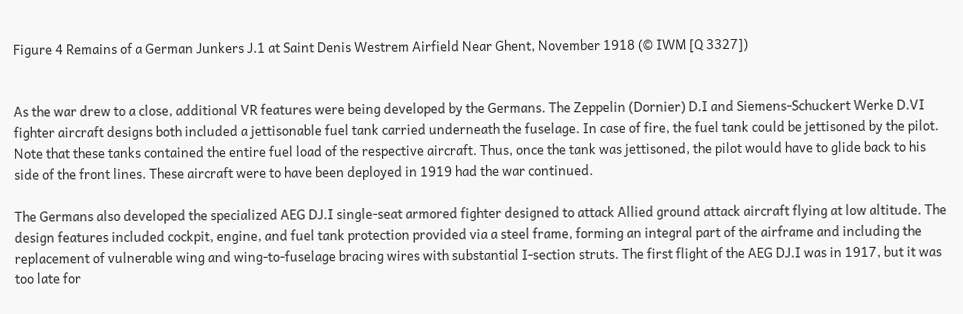Figure 4 Remains of a German Junkers J.1 at Saint Denis Westrem Airfield Near Ghent, November 1918 (© IWM [Q 3327])


As the war drew to a close, additional VR features were being developed by the Germans. The Zeppelin (Dornier) D.I and Siemens-Schuckert Werke D.VI fighter aircraft designs both included a jettisonable fuel tank carried underneath the fuselage. In case of fire, the fuel tank could be jettisoned by the pilot. Note that these tanks contained the entire fuel load of the respective aircraft. Thus, once the tank was jettisoned, the pilot would have to glide back to his side of the front lines. These aircraft were to have been deployed in 1919 had the war continued.

The Germans also developed the specialized AEG DJ.I single-seat armored fighter designed to attack Allied ground attack aircraft flying at low altitude. The design features included cockpit, engine, and fuel tank protection provided via a steel frame, forming an integral part of the airframe and including the replacement of vulnerable wing and wing-to-fuselage bracing wires with substantial I-section struts. The first flight of the AEG DJ.I was in 1917, but it was too late for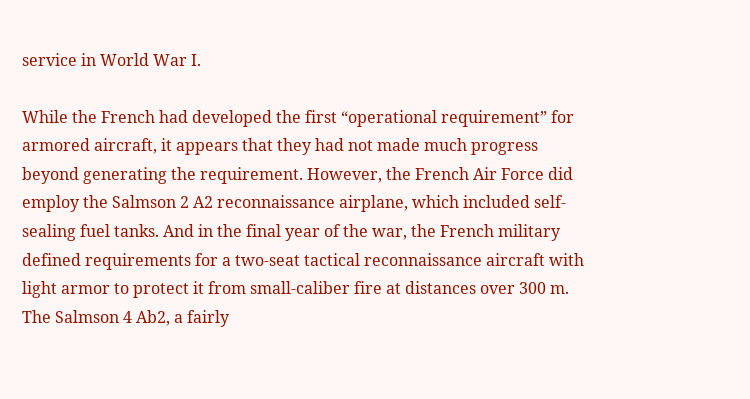service in World War I.

While the French had developed the first “operational requirement” for armored aircraft, it appears that they had not made much progress beyond generating the requirement. However, the French Air Force did employ the Salmson 2 A2 reconnaissance airplane, which included self-sealing fuel tanks. And in the final year of the war, the French military defined requirements for a two-seat tactical reconnaissance aircraft with light armor to protect it from small-caliber fire at distances over 300 m. The Salmson 4 Ab2, a fairly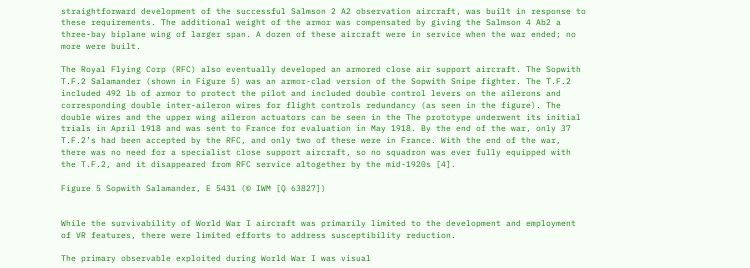straightforward development of the successful Salmson 2 A2 observation aircraft, was built in response to these requirements. The additional weight of the armor was compensated by giving the Salmson 4 Ab2 a three-bay biplane wing of larger span. A dozen of these aircraft were in service when the war ended; no more were built.

The Royal Flying Corp (RFC) also eventually developed an armored close air support aircraft. The Sopwith T.F.2 Salamander (shown in Figure 5) was an armor-clad version of the Sopwith Snipe fighter. The T.F.2 included 492 lb of armor to protect the pilot and included double control levers on the ailerons and corresponding double inter-aileron wires for flight controls redundancy (as seen in the figure). The double wires and the upper wing aileron actuators can be seen in the The prototype underwent its initial trials in April 1918 and was sent to France for evaluation in May 1918. By the end of the war, only 37 T.F.2’s had been accepted by the RFC, and only two of these were in France. With the end of the war, there was no need for a specialist close support aircraft, so no squadron was ever fully equipped with the T.F.2, and it disappeared from RFC service altogether by the mid-1920s [4].

Figure 5 Sopwith Salamander, E 5431 (© IWM [Q 63827])


While the survivability of World War I aircraft was primarily limited to the development and employment of VR features, there were limited efforts to address susceptibility reduction.

The primary observable exploited during World War I was visual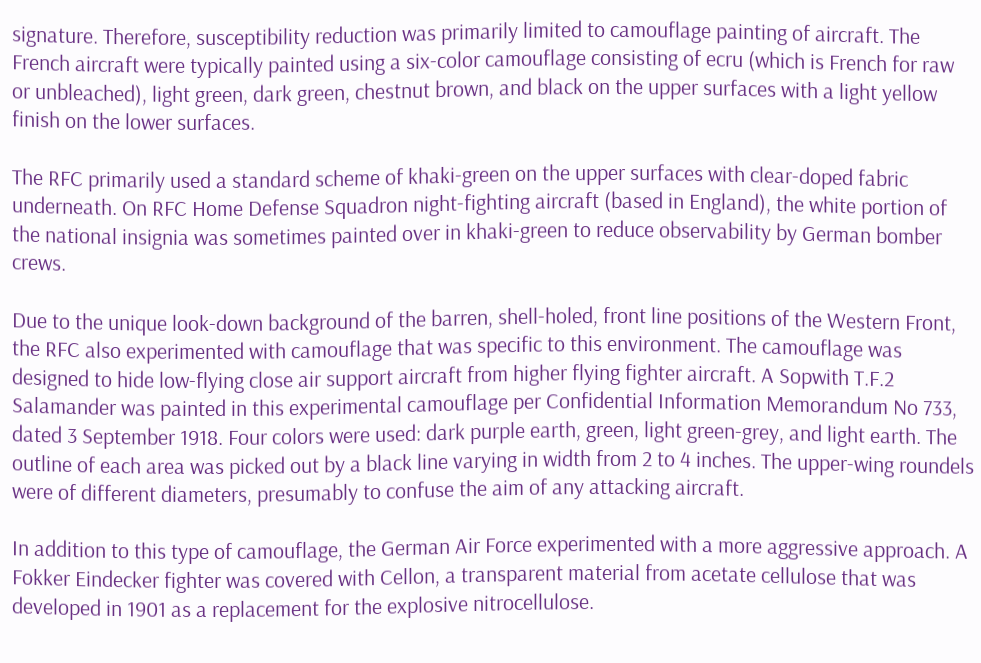signature. Therefore, susceptibility reduction was primarily limited to camouflage painting of aircraft. The French aircraft were typically painted using a six-color camouflage consisting of ecru (which is French for raw or unbleached), light green, dark green, chestnut brown, and black on the upper surfaces with a light yellow finish on the lower surfaces.

The RFC primarily used a standard scheme of khaki-green on the upper surfaces with clear-doped fabric underneath. On RFC Home Defense Squadron night-fighting aircraft (based in England), the white portion of the national insignia was sometimes painted over in khaki-green to reduce observability by German bomber crews.

Due to the unique look-down background of the barren, shell-holed, front line positions of the Western Front, the RFC also experimented with camouflage that was specific to this environment. The camouflage was designed to hide low-flying close air support aircraft from higher flying fighter aircraft. A Sopwith T.F.2 Salamander was painted in this experimental camouflage per Confidential Information Memorandum No 733, dated 3 September 1918. Four colors were used: dark purple earth, green, light green-grey, and light earth. The outline of each area was picked out by a black line varying in width from 2 to 4 inches. The upper-wing roundels were of different diameters, presumably to confuse the aim of any attacking aircraft.

In addition to this type of camouflage, the German Air Force experimented with a more aggressive approach. A Fokker Eindecker fighter was covered with Cellon, a transparent material from acetate cellulose that was developed in 1901 as a replacement for the explosive nitrocellulose.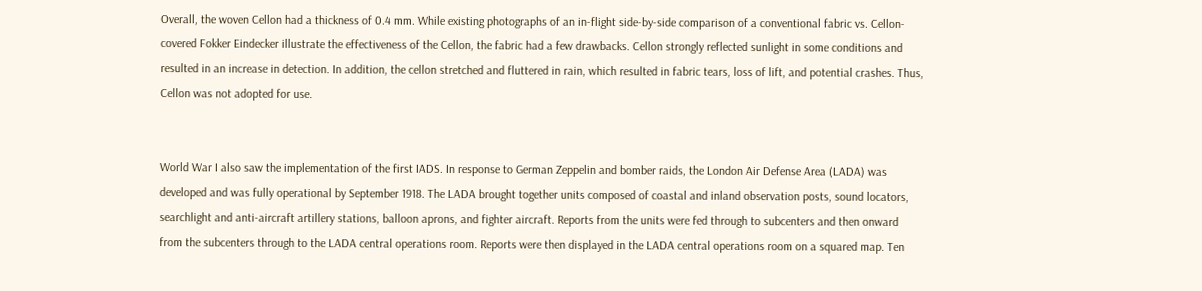Overall, the woven Cellon had a thickness of 0.4 mm. While existing photographs of an in-flight side-by-side comparison of a conventional fabric vs. Cellon-covered Fokker Eindecker illustrate the effectiveness of the Cellon, the fabric had a few drawbacks. Cellon strongly reflected sunlight in some conditions and resulted in an increase in detection. In addition, the cellon stretched and fluttered in rain, which resulted in fabric tears, loss of lift, and potential crashes. Thus, Cellon was not adopted for use.


World War I also saw the implementation of the first IADS. In response to German Zeppelin and bomber raids, the London Air Defense Area (LADA) was developed and was fully operational by September 1918. The LADA brought together units composed of coastal and inland observation posts, sound locators, searchlight and anti-aircraft artillery stations, balloon aprons, and fighter aircraft. Reports from the units were fed through to subcenters and then onward from the subcenters through to the LADA central operations room. Reports were then displayed in the LADA central operations room on a squared map. Ten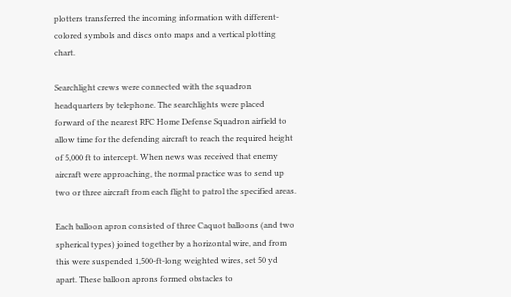plotters transferred the incoming information with different-colored symbols and discs onto maps and a vertical plotting chart.

Searchlight crews were connected with the squadron headquarters by telephone. The searchlights were placed forward of the nearest RFC Home Defense Squadron airfield to allow time for the defending aircraft to reach the required height of 5,000 ft to intercept. When news was received that enemy aircraft were approaching, the normal practice was to send up two or three aircraft from each flight to patrol the specified areas.

Each balloon apron consisted of three Caquot balloons (and two spherical types) joined together by a horizontal wire, and from this were suspended 1,500-ft-long weighted wires, set 50 yd apart. These balloon aprons formed obstacles to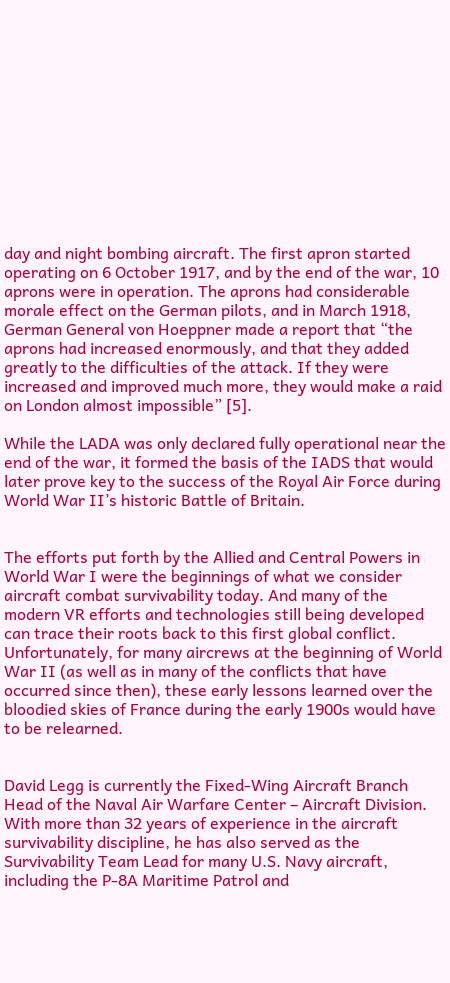day and night bombing aircraft. The first apron started operating on 6 October 1917, and by the end of the war, 10 aprons were in operation. The aprons had considerable morale effect on the German pilots, and in March 1918, German General von Hoeppner made a report that “the aprons had increased enormously, and that they added greatly to the difficulties of the attack. If they were increased and improved much more, they would make a raid on London almost impossible” [5].

While the LADA was only declared fully operational near the end of the war, it formed the basis of the IADS that would later prove key to the success of the Royal Air Force during World War II’s historic Battle of Britain.


The efforts put forth by the Allied and Central Powers in World War I were the beginnings of what we consider aircraft combat survivability today. And many of the modern VR efforts and technologies still being developed can trace their roots back to this first global conflict. Unfortunately, for many aircrews at the beginning of World War II (as well as in many of the conflicts that have occurred since then), these early lessons learned over the bloodied skies of France during the early 1900s would have to be relearned.


David Legg is currently the Fixed-Wing Aircraft Branch Head of the Naval Air Warfare Center – Aircraft Division. With more than 32 years of experience in the aircraft survivability discipline, he has also served as the Survivability Team Lead for many U.S. Navy aircraft, including the P-8A Maritime Patrol and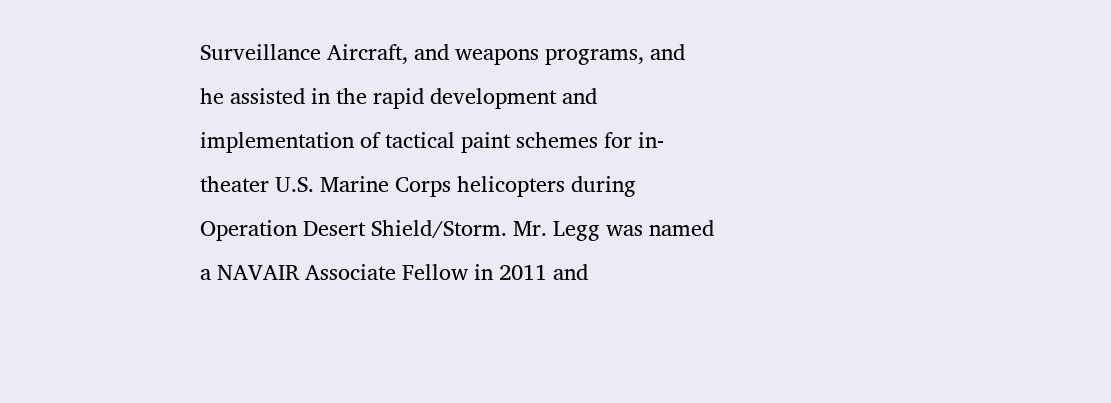Surveillance Aircraft, and weapons programs, and he assisted in the rapid development and implementation of tactical paint schemes for in-theater U.S. Marine Corps helicopters during Operation Desert Shield/Storm. Mr. Legg was named a NAVAIR Associate Fellow in 2011 and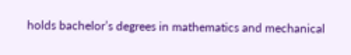holds bachelor’s degrees in mathematics and mechanical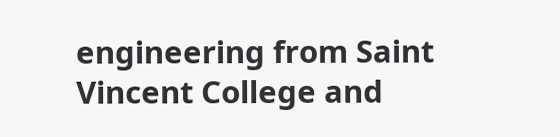engineering from Saint Vincent College and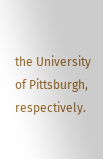the University of Pittsburgh, respectively.